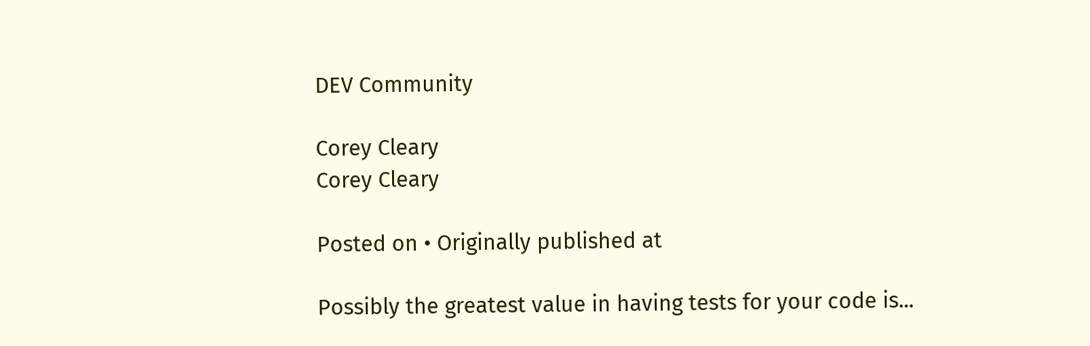DEV Community

Corey Cleary
Corey Cleary

Posted on • Originally published at

Possibly the greatest value in having tests for your code is...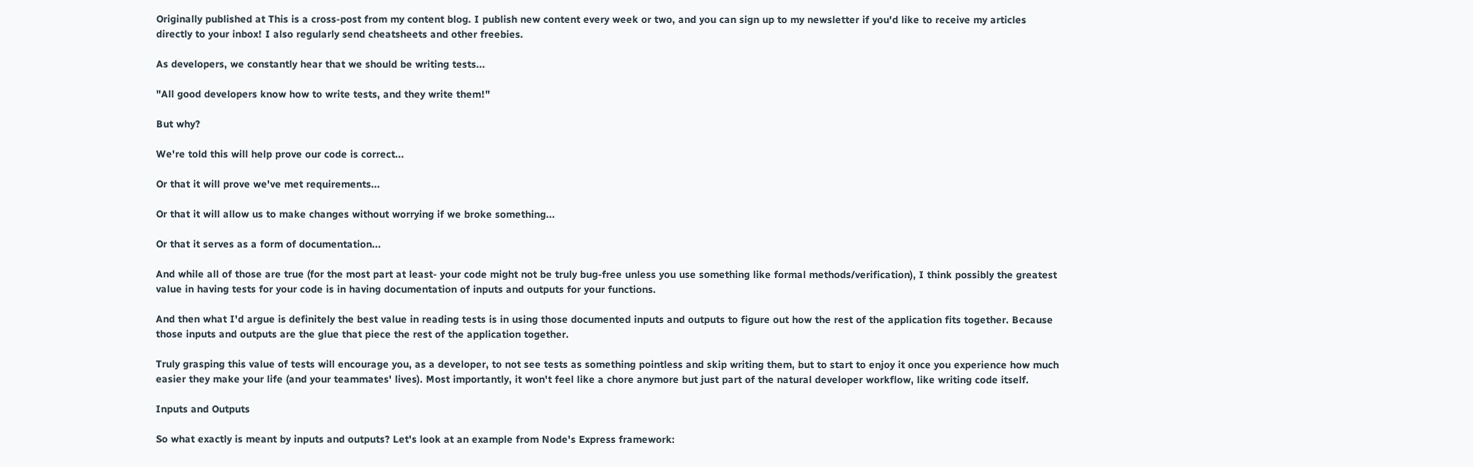Originally published at This is a cross-post from my content blog. I publish new content every week or two, and you can sign up to my newsletter if you'd like to receive my articles directly to your inbox! I also regularly send cheatsheets and other freebies.

As developers, we constantly hear that we should be writing tests...

"All good developers know how to write tests, and they write them!"

But why?

We're told this will help prove our code is correct...

Or that it will prove we've met requirements...

Or that it will allow us to make changes without worrying if we broke something...

Or that it serves as a form of documentation...

And while all of those are true (for the most part at least- your code might not be truly bug-free unless you use something like formal methods/verification), I think possibly the greatest value in having tests for your code is in having documentation of inputs and outputs for your functions.

And then what I'd argue is definitely the best value in reading tests is in using those documented inputs and outputs to figure out how the rest of the application fits together. Because those inputs and outputs are the glue that piece the rest of the application together.

Truly grasping this value of tests will encourage you, as a developer, to not see tests as something pointless and skip writing them, but to start to enjoy it once you experience how much easier they make your life (and your teammates' lives). Most importantly, it won't feel like a chore anymore but just part of the natural developer workflow, like writing code itself.

Inputs and Outputs

So what exactly is meant by inputs and outputs? Let's look at an example from Node's Express framework: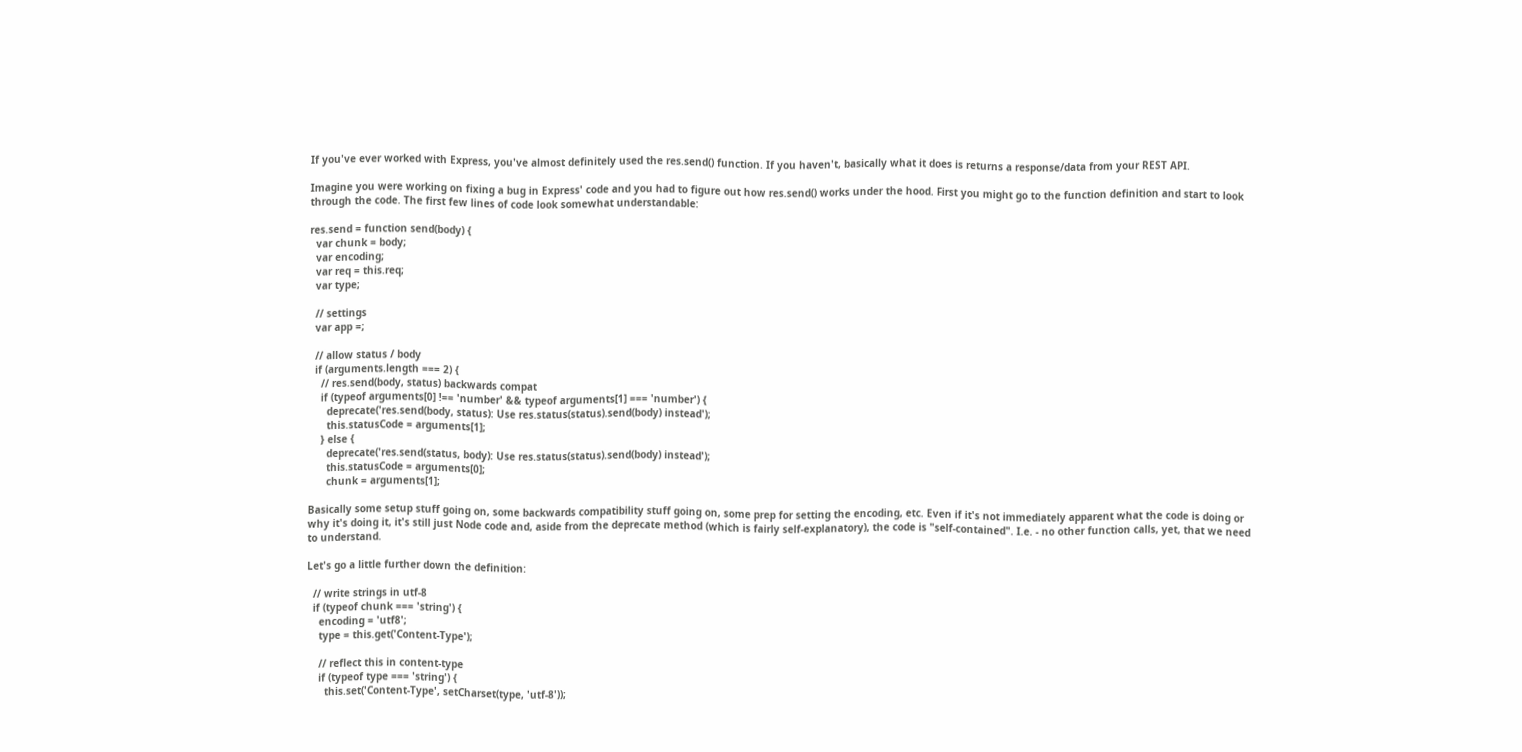If you've ever worked with Express, you've almost definitely used the res.send() function. If you haven't, basically what it does is returns a response/data from your REST API.

Imagine you were working on fixing a bug in Express' code and you had to figure out how res.send() works under the hood. First you might go to the function definition and start to look through the code. The first few lines of code look somewhat understandable:

res.send = function send(body) {
  var chunk = body;
  var encoding;
  var req = this.req;
  var type;

  // settings
  var app =;

  // allow status / body
  if (arguments.length === 2) {
    // res.send(body, status) backwards compat
    if (typeof arguments[0] !== 'number' && typeof arguments[1] === 'number') {
      deprecate('res.send(body, status): Use res.status(status).send(body) instead');
      this.statusCode = arguments[1];
    } else {
      deprecate('res.send(status, body): Use res.status(status).send(body) instead');
      this.statusCode = arguments[0];
      chunk = arguments[1];

Basically some setup stuff going on, some backwards compatibility stuff going on, some prep for setting the encoding, etc. Even if it's not immediately apparent what the code is doing or why it's doing it, it's still just Node code and, aside from the deprecate method (which is fairly self-explanatory), the code is "self-contained". I.e. - no other function calls, yet, that we need to understand.

Let's go a little further down the definition:

  // write strings in utf-8
  if (typeof chunk === 'string') {
    encoding = 'utf8';
    type = this.get('Content-Type');

    // reflect this in content-type
    if (typeof type === 'string') {
      this.set('Content-Type', setCharset(type, 'utf-8'));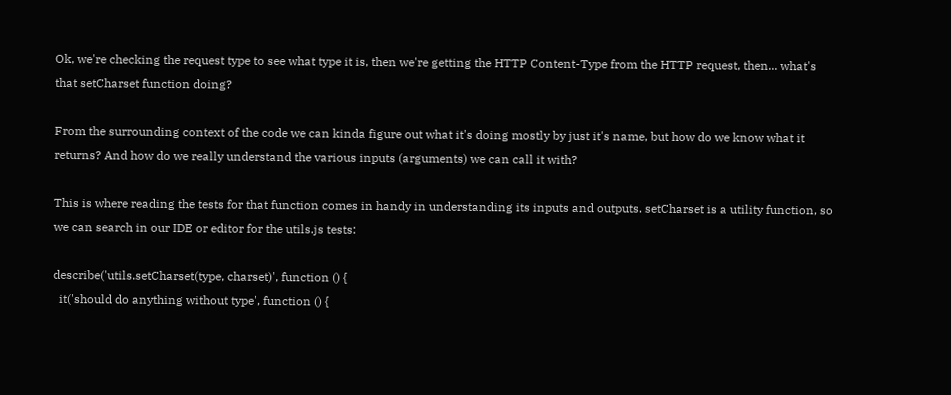Ok, we're checking the request type to see what type it is, then we're getting the HTTP Content-Type from the HTTP request, then... what's that setCharset function doing?

From the surrounding context of the code we can kinda figure out what it's doing mostly by just it's name, but how do we know what it returns? And how do we really understand the various inputs (arguments) we can call it with?

This is where reading the tests for that function comes in handy in understanding its inputs and outputs. setCharset is a utility function, so we can search in our IDE or editor for the utils.js tests:

describe('utils.setCharset(type, charset)', function () {
  it('should do anything without type', function () {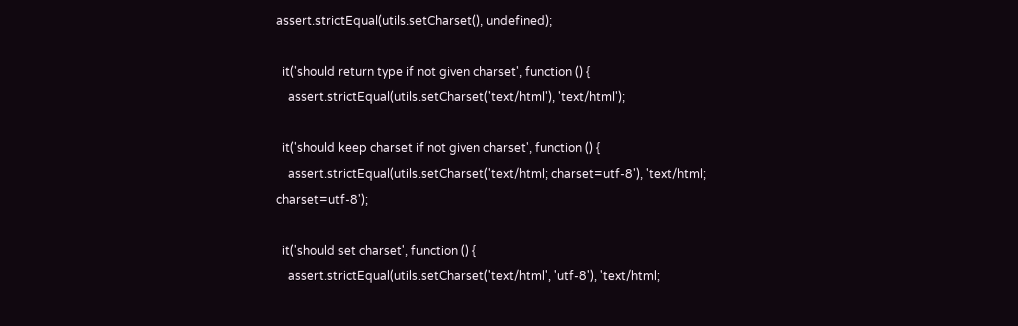assert.strictEqual(utils.setCharset(), undefined);

  it('should return type if not given charset', function () {
    assert.strictEqual(utils.setCharset('text/html'), 'text/html');

  it('should keep charset if not given charset', function () {
    assert.strictEqual(utils.setCharset('text/html; charset=utf-8'), 'text/html; charset=utf-8');

  it('should set charset', function () {
    assert.strictEqual(utils.setCharset('text/html', 'utf-8'), 'text/html;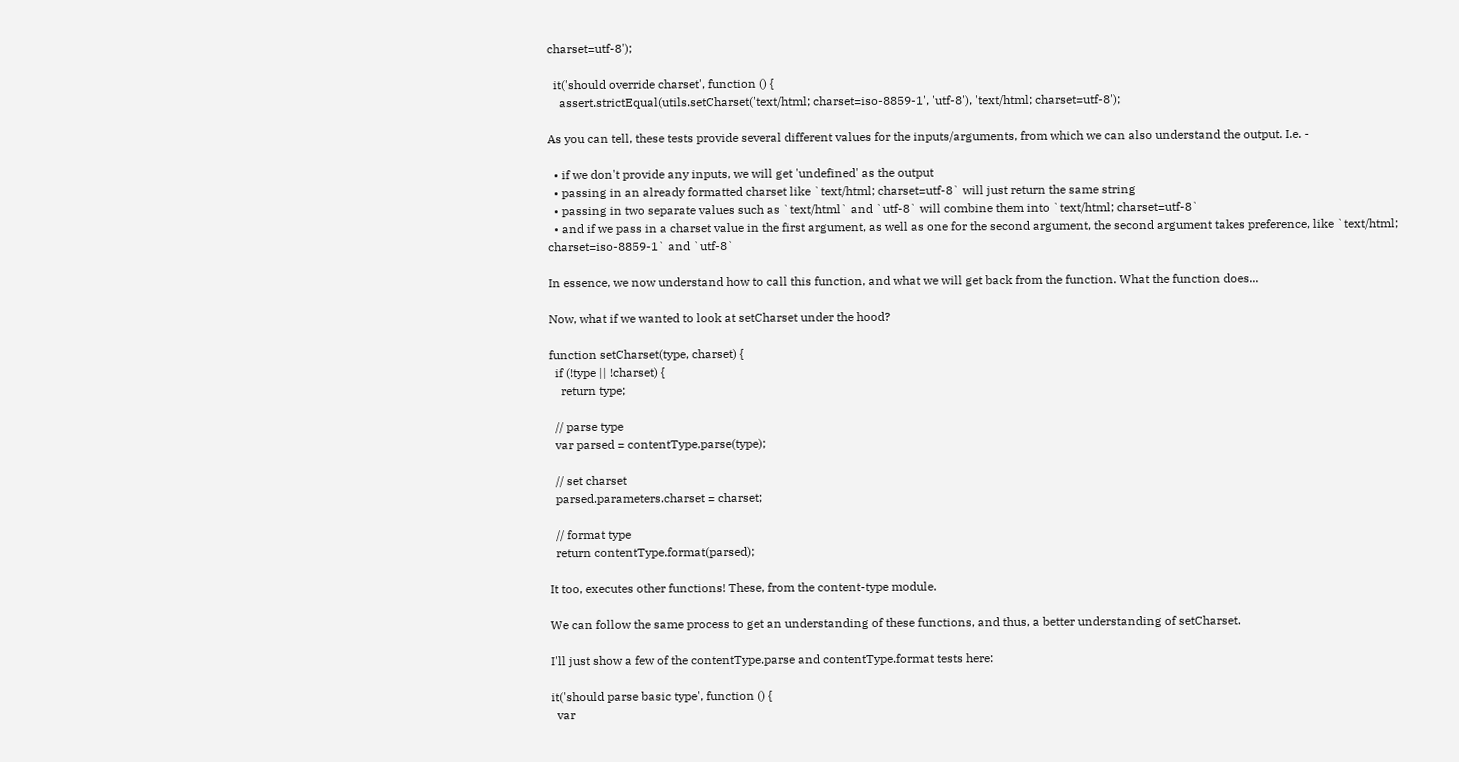charset=utf-8');

  it('should override charset', function () {
    assert.strictEqual(utils.setCharset('text/html; charset=iso-8859-1', 'utf-8'), 'text/html; charset=utf-8');

As you can tell, these tests provide several different values for the inputs/arguments, from which we can also understand the output. I.e. -

  • if we don't provide any inputs, we will get 'undefined' as the output
  • passing in an already formatted charset like `text/html; charset=utf-8` will just return the same string
  • passing in two separate values such as `text/html` and `utf-8` will combine them into `text/html; charset=utf-8`
  • and if we pass in a charset value in the first argument, as well as one for the second argument, the second argument takes preference, like `text/html; charset=iso-8859-1` and `utf-8`

In essence, we now understand how to call this function, and what we will get back from the function. What the function does...

Now, what if we wanted to look at setCharset under the hood?

function setCharset(type, charset) {
  if (!type || !charset) {
    return type;

  // parse type
  var parsed = contentType.parse(type);

  // set charset
  parsed.parameters.charset = charset;

  // format type
  return contentType.format(parsed);

It too, executes other functions! These, from the content-type module.

We can follow the same process to get an understanding of these functions, and thus, a better understanding of setCharset.

I'll just show a few of the contentType.parse and contentType.format tests here:

it('should parse basic type', function () {
  var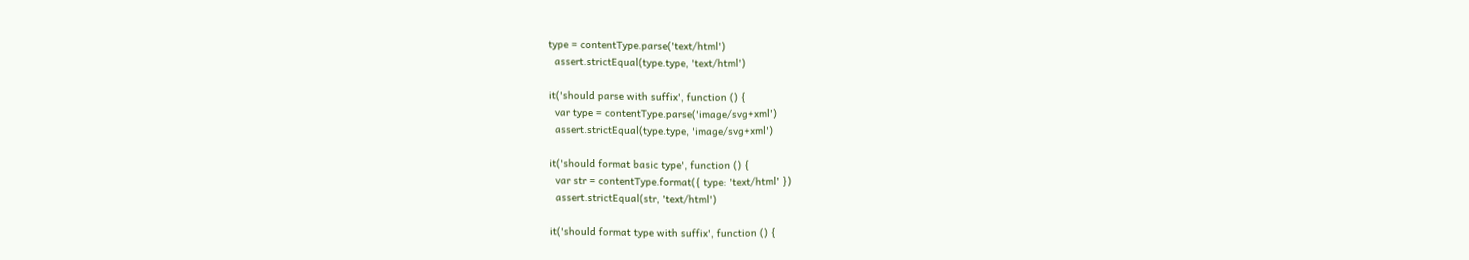type = contentType.parse('text/html')
  assert.strictEqual(type.type, 'text/html')

it('should parse with suffix', function () {
  var type = contentType.parse('image/svg+xml')
  assert.strictEqual(type.type, 'image/svg+xml')

it('should format basic type', function () {
  var str = contentType.format({ type: 'text/html' })
  assert.strictEqual(str, 'text/html')

it('should format type with suffix', function () {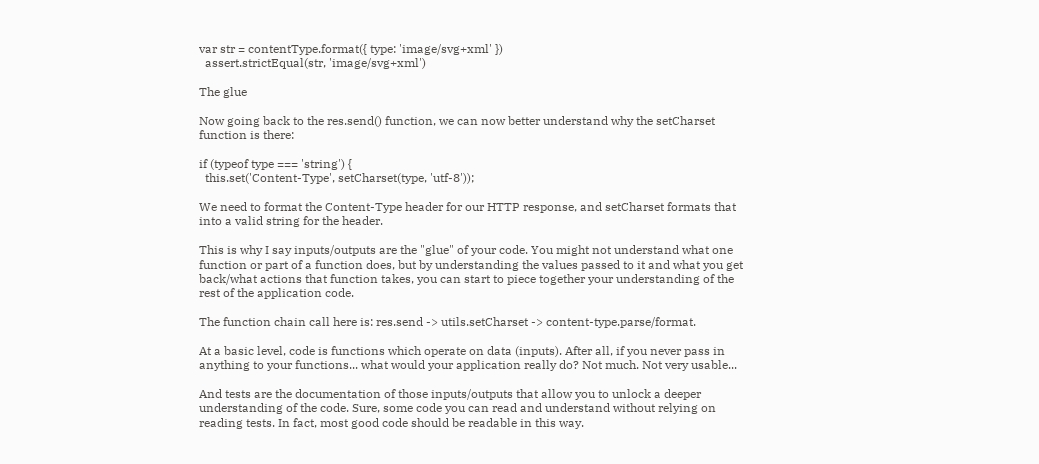var str = contentType.format({ type: 'image/svg+xml' })
  assert.strictEqual(str, 'image/svg+xml')

The glue

Now going back to the res.send() function, we can now better understand why the setCharset function is there:

if (typeof type === 'string') {
  this.set('Content-Type', setCharset(type, 'utf-8'));

We need to format the Content-Type header for our HTTP response, and setCharset formats that into a valid string for the header.

This is why I say inputs/outputs are the "glue" of your code. You might not understand what one function or part of a function does, but by understanding the values passed to it and what you get back/what actions that function takes, you can start to piece together your understanding of the rest of the application code.

The function chain call here is: res.send -> utils.setCharset -> content-type.parse/format.

At a basic level, code is functions which operate on data (inputs). After all, if you never pass in anything to your functions... what would your application really do? Not much. Not very usable...

And tests are the documentation of those inputs/outputs that allow you to unlock a deeper understanding of the code. Sure, some code you can read and understand without relying on reading tests. In fact, most good code should be readable in this way.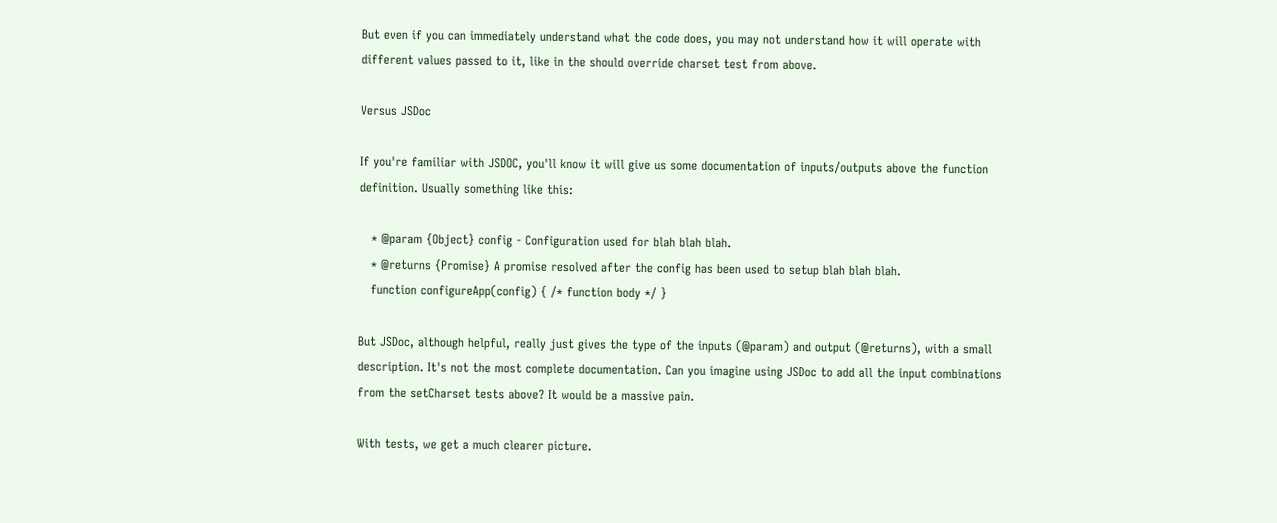But even if you can immediately understand what the code does, you may not understand how it will operate with different values passed to it, like in the should override charset test from above.

Versus JSDoc

If you're familiar with JSDOC, you'll know it will give us some documentation of inputs/outputs above the function definition. Usually something like this:

   * @param {Object} config - Configuration used for blah blah blah.
   * @returns {Promise} A promise resolved after the config has been used to setup blah blah blah.
   function configureApp(config) { /* function body */ }

But JSDoc, although helpful, really just gives the type of the inputs (@param) and output (@returns), with a small description. It's not the most complete documentation. Can you imagine using JSDoc to add all the input combinations from the setCharset tests above? It would be a massive pain.

With tests, we get a much clearer picture.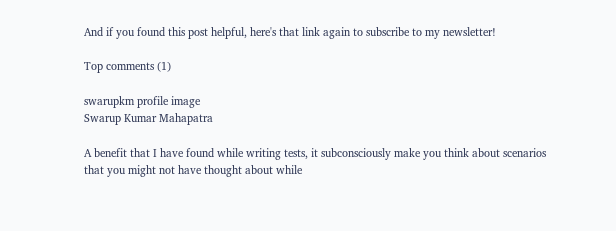And if you found this post helpful, here's that link again to subscribe to my newsletter!

Top comments (1)

swarupkm profile image
Swarup Kumar Mahapatra

A benefit that I have found while writing tests, it subconsciously make you think about scenarios that you might not have thought about while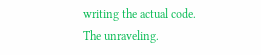writing the actual code.
The unraveling.